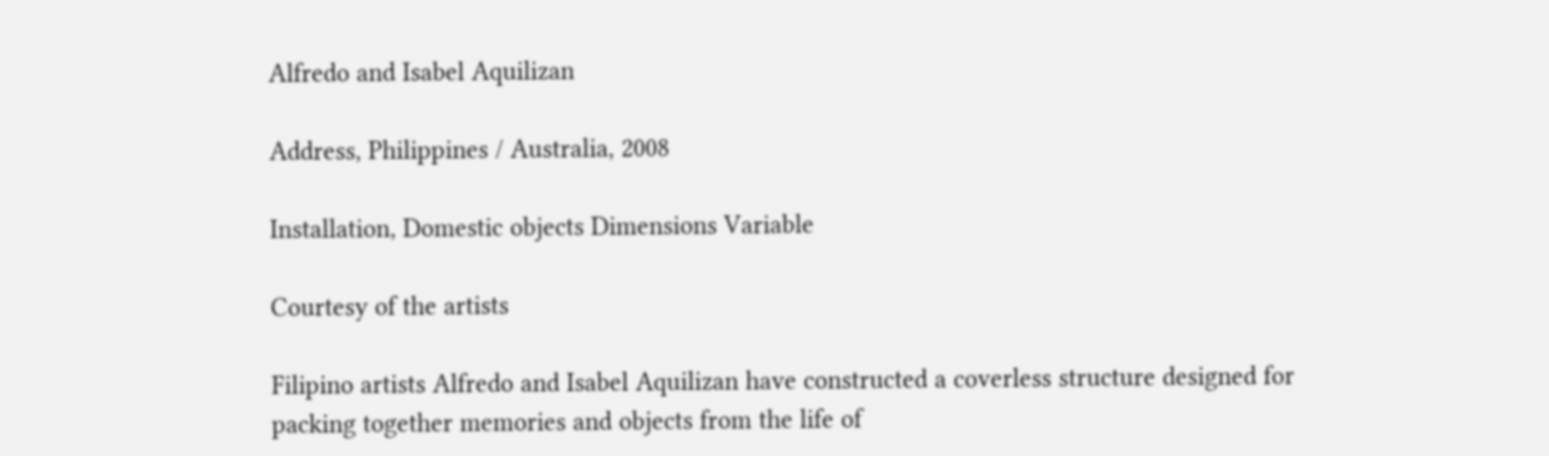Alfredo and Isabel Aquilizan

Address, Philippines / Australia, 2008

Installation, Domestic objects Dimensions Variable

Courtesy of the artists

Filipino artists Alfredo and Isabel Aquilizan have constructed a coverless structure designed for packing together memories and objects from the life of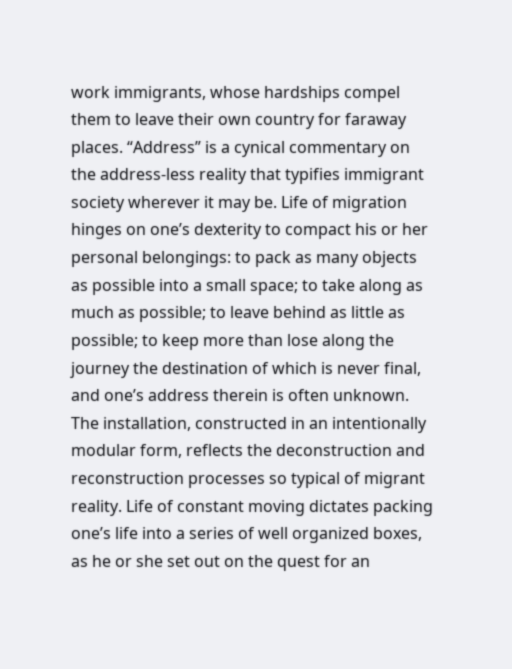work immigrants, whose hardships compel them to leave their own country for faraway places. “Address” is a cynical commentary on the address-less reality that typifies immigrant society wherever it may be. Life of migration hinges on one’s dexterity to compact his or her personal belongings: to pack as many objects as possible into a small space; to take along as much as possible; to leave behind as little as possible; to keep more than lose along the journey the destination of which is never final, and one’s address therein is often unknown. The installation, constructed in an intentionally modular form, reflects the deconstruction and reconstruction processes so typical of migrant reality. Life of constant moving dictates packing one’s life into a series of well organized boxes, as he or she set out on the quest for an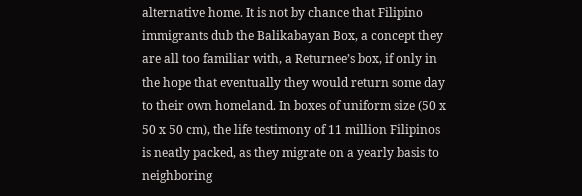alternative home. It is not by chance that Filipino immigrants dub the Balikabayan Box, a concept they are all too familiar with, a Returnee’s box, if only in the hope that eventually they would return some day to their own homeland. In boxes of uniform size (50 x 50 x 50 cm), the life testimony of 11 million Filipinos is neatly packed, as they migrate on a yearly basis to neighboring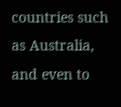countries such as Australia, and even to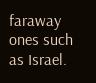faraway ones such as Israel.